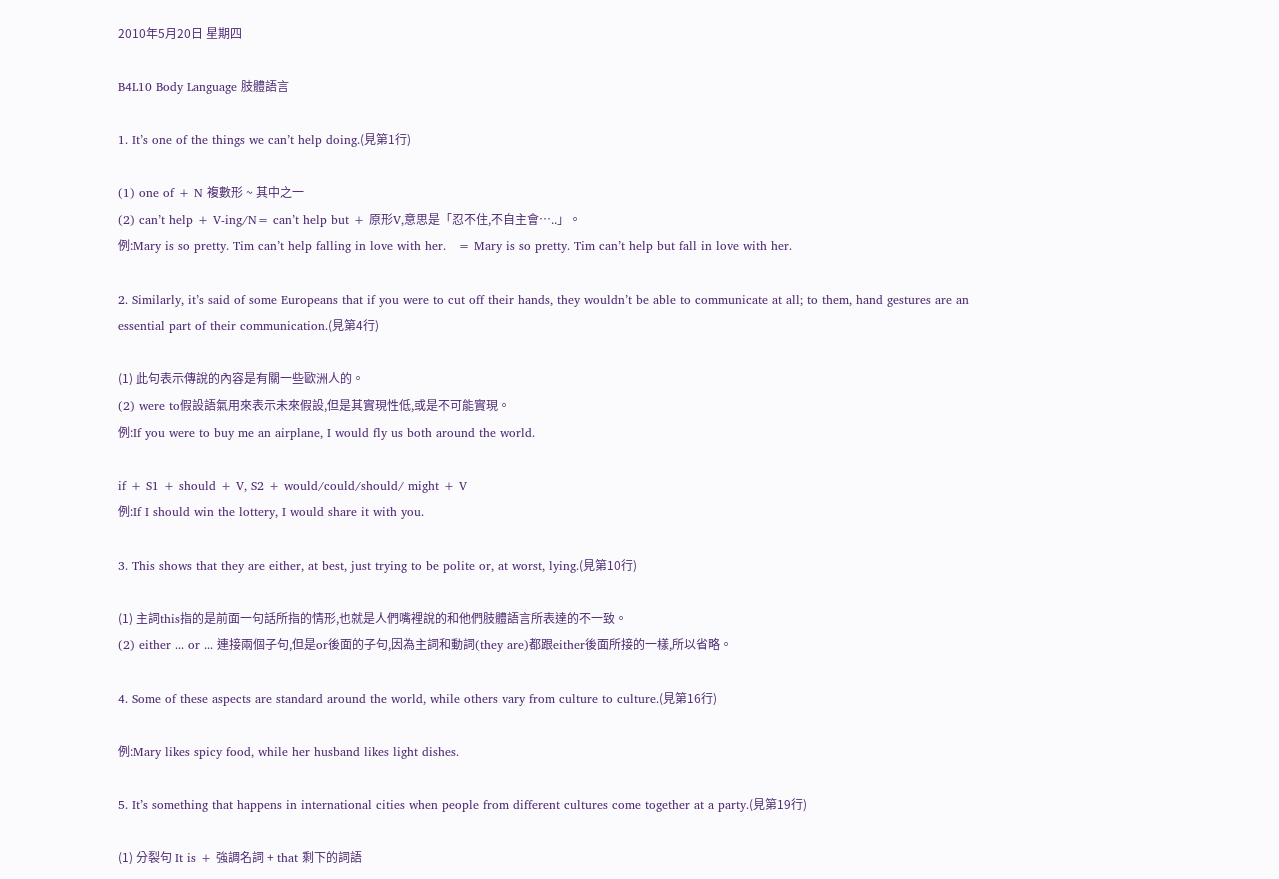2010年5月20日 星期四

B4L10 Body Language 肢體語言

1. It’s one of the things we can’t help doing.(見第1行)

(1) one of + N 複數形 ~ 其中之一
(2) can’t help + V-ing/N= can’t help but + 原形V,意思是「忍不住,不自主會…..」。
例:Mary is so pretty. Tim can’t help falling in love with her.   = Mary is so pretty. Tim can’t help but fall in love with her.

2. Similarly, it’s said of some Europeans that if you were to cut off their hands, they wouldn’t be able to communicate at all; to them, hand gestures are an essential part of their communication.(見第4行)

(1) 此句表示傳說的內容是有關一些歐洲人的。
(2) were to假設語氣用來表示未來假設,但是其實現性低,或是不可能實現。
例:If you were to buy me an airplane, I would fly us both around the world.

if + S1 + should + V, S2 + would/could/should/ might + V
例:If I should win the lottery, I would share it with you.

3. This shows that they are either, at best, just trying to be polite or, at worst, lying.(見第10行)

(1) 主詞this指的是前面一句話所指的情形,也就是人們嘴裡說的和他們肢體語言所表達的不一致。
(2) either ... or ... 連接兩個子句,但是or後面的子句,因為主詞和動詞(they are)都跟either後面所接的一樣,所以省略。

4. Some of these aspects are standard around the world, while others vary from culture to culture.(見第16行)

例:Mary likes spicy food, while her husband likes light dishes.

5. It’s something that happens in international cities when people from different cultures come together at a party.(見第19行)

(1) 分裂句 It is + 強調名詞 + that 剩下的詞語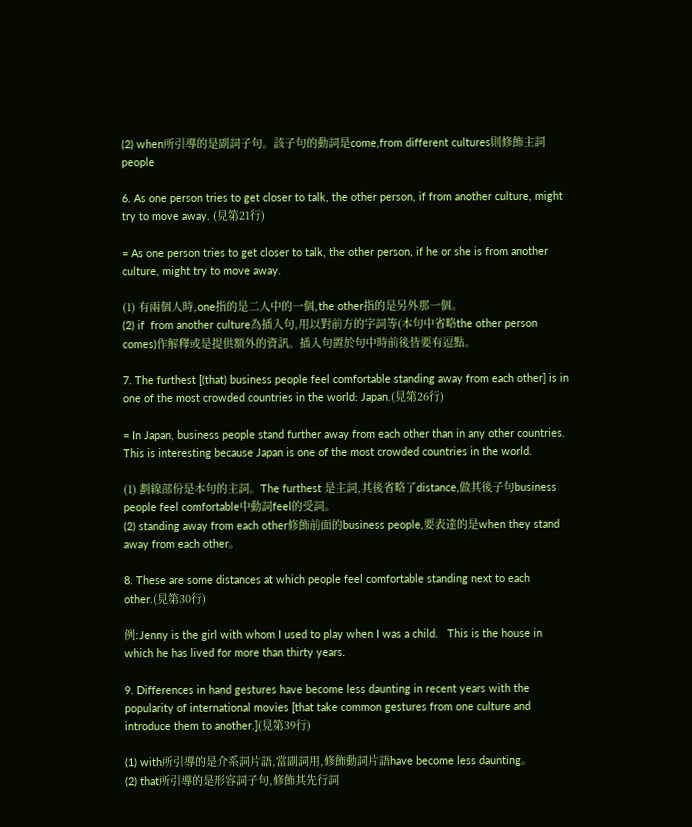(2) when所引導的是副詞子句。該子句的動詞是come,from different cultures則修飾主詞people

6. As one person tries to get closer to talk, the other person, if from another culture, might try to move away. (見第21行)

= As one person tries to get closer to talk, the other person, if he or she is from another culture, might try to move away.

(1) 有兩個人時,one指的是二人中的一個,the other指的是另外那一個。
(2) if  from another culture為插入句,用以對前方的字詞等(本句中省略the other person comes)作解釋或是提供額外的資訊。插入句置於句中時前後皆要有逗點。

7. The furthest [(that) business people feel comfortable standing away from each other] is in one of the most crowded countries in the world: Japan.(見第26行)

= In Japan, business people stand further away from each other than in any other countries. This is interesting because Japan is one of the most crowded countries in the world.

(1) 劃線部份是本句的主詞。The furthest 是主詞,其後省略了distance,做其後子句business people feel comfortable中動詞feel的受詞。
(2) standing away from each other修飾前面的business people,要表達的是when they stand away from each other。

8. These are some distances at which people feel comfortable standing next to each other.(見第30行)

例:Jenny is the girl with whom I used to play when I was a child.   This is the house in which he has lived for more than thirty years.

9. Differences in hand gestures have become less daunting in recent years with the popularity of international movies [that take common gestures from one culture and introduce them to another.](見第39行)

(1) with所引導的是介系詞片語,當副詞用,修飾動詞片語have become less daunting。
(2) that所引導的是形容詞子句,修飾其先行詞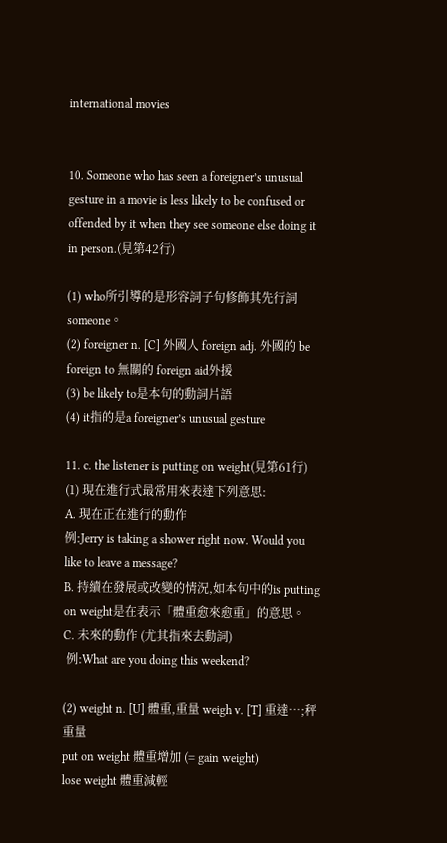international movies


10. Someone who has seen a foreigner’s unusual gesture in a movie is less likely to be confused or offended by it when they see someone else doing it in person.(見第42行)

(1) who所引導的是形容詞子句修飾其先行詞someone。
(2) foreigner n. [C] 外國人 foreign adj. 外國的 be foreign to 無關的 foreign aid外援
(3) be likely to是本句的動詞片語
(4) it指的是a foreigner’s unusual gesture

11. c. the listener is putting on weight(見第61行)
(1) 現在進行式最常用來表達下列意思:
A. 現在正在進行的動作
例:Jerry is taking a shower right now. Would you like to leave a message?
B. 持續在發展或改變的情況,如本句中的is putting on weight是在表示「體重愈來愈重」的意思。
C. 未來的動作 (尤其指來去動詞)
 例:What are you doing this weekend?

(2) weight n. [U] 體重,重量 weigh v. [T] 重達…;秤重量
put on weight 體重增加 (= gain weight)
lose weight 體重減輕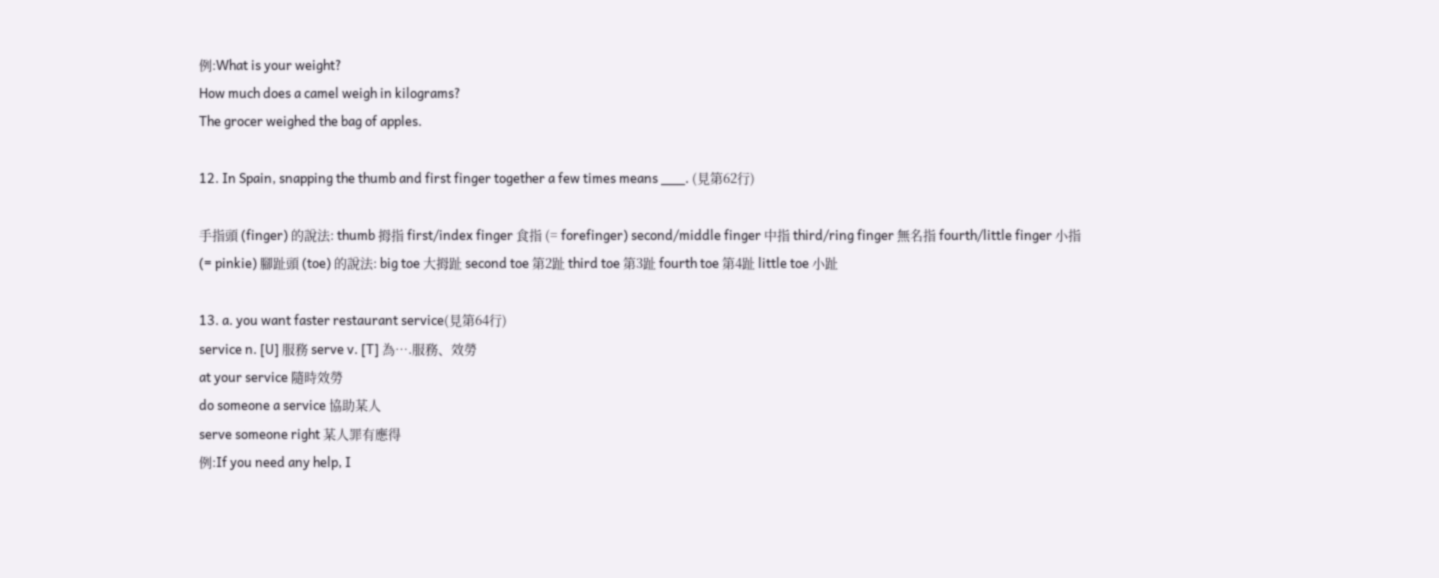例:What is your weight?
How much does a camel weigh in kilograms?
The grocer weighed the bag of apples.

12. In Spain, snapping the thumb and first finger together a few times means ___. (見第62行)

手指頭 (finger) 的說法: thumb 拇指 first/index finger 食指 (= forefinger) second/middle finger 中指 third/ring finger 無名指 fourth/little finger 小指 (= pinkie) 腳趾頭 (toe) 的說法: big toe 大拇趾 second toe 第2趾 third toe 第3趾 fourth toe 第4趾 little toe 小趾

13. a. you want faster restaurant service(見第64行)
service n. [U] 服務 serve v. [T] 為….服務、效勞
at your service 隨時效勞
do someone a service 協助某人
serve someone right 某人罪有應得
例:If you need any help, I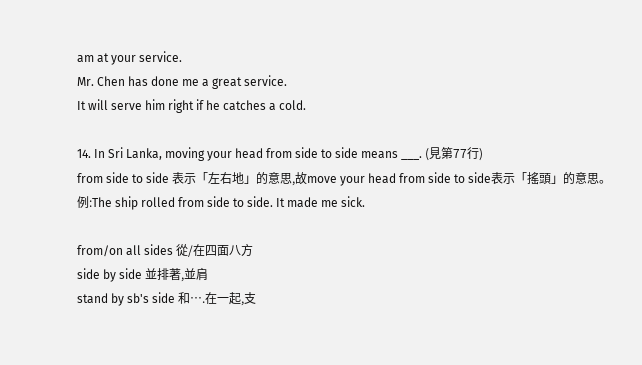am at your service.
Mr. Chen has done me a great service.
It will serve him right if he catches a cold.

14. In Sri Lanka, moving your head from side to side means ___. (見第77行)
from side to side 表示「左右地」的意思,故move your head from side to side表示「搖頭」的意思。
例:The ship rolled from side to side. It made me sick.

from/on all sides 從/在四面八方
side by side 並排著,並肩
stand by sb's side 和….在一起,支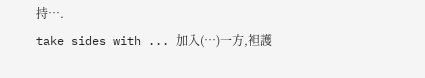持….
take sides with ... 加入(…)一方,袒護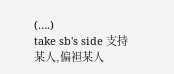(….)
take sb's side 支持某人,偏袒某人